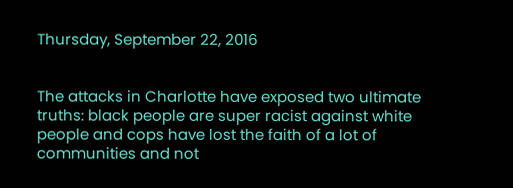Thursday, September 22, 2016


The attacks in Charlotte have exposed two ultimate truths: black people are super racist against white people and cops have lost the faith of a lot of communities and not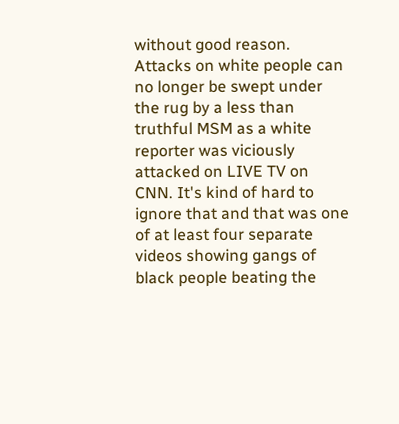without good reason. Attacks on white people can no longer be swept under the rug by a less than truthful MSM as a white reporter was viciously attacked on LIVE TV on CNN. It's kind of hard to ignore that and that was one of at least four separate videos showing gangs of black people beating the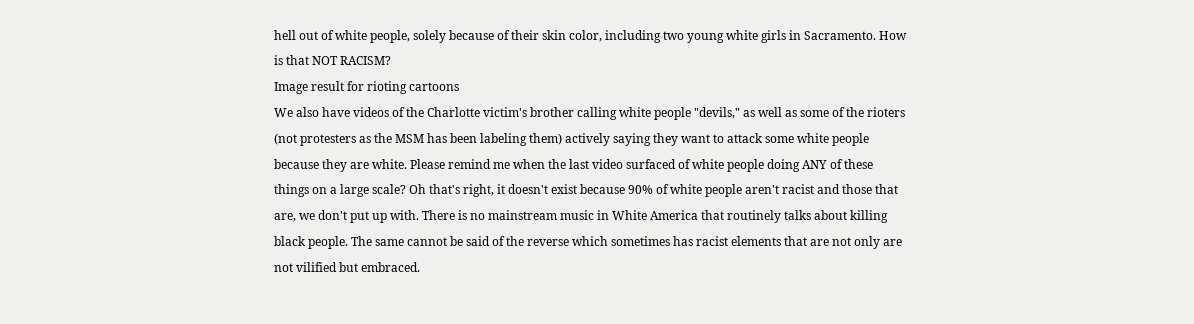hell out of white people, solely because of their skin color, including two young white girls in Sacramento. How is that NOT RACISM?
Image result for rioting cartoons
We also have videos of the Charlotte victim's brother calling white people "devils," as well as some of the rioters (not protesters as the MSM has been labeling them) actively saying they want to attack some white people because they are white. Please remind me when the last video surfaced of white people doing ANY of these things on a large scale? Oh that's right, it doesn't exist because 90% of white people aren't racist and those that are, we don't put up with. There is no mainstream music in White America that routinely talks about killing black people. The same cannot be said of the reverse which sometimes has racist elements that are not only are not vilified but embraced.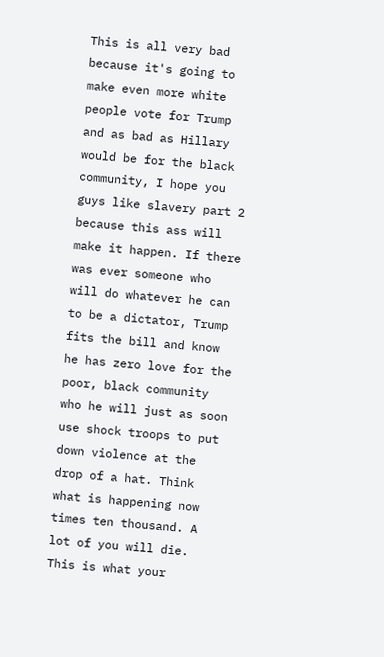This is all very bad because it's going to make even more white people vote for Trump and as bad as Hillary would be for the black community, I hope you guys like slavery part 2 because this ass will make it happen. If there was ever someone who will do whatever he can to be a dictator, Trump fits the bill and know he has zero love for the poor, black community who he will just as soon use shock troops to put down violence at the drop of a hat. Think what is happening now times ten thousand. A lot of you will die. This is what your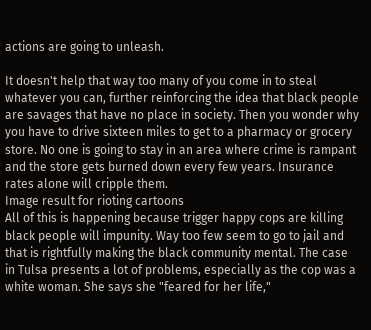actions are going to unleash.

It doesn't help that way too many of you come in to steal whatever you can, further reinforcing the idea that black people are savages that have no place in society. Then you wonder why you have to drive sixteen miles to get to a pharmacy or grocery store. No one is going to stay in an area where crime is rampant and the store gets burned down every few years. Insurance rates alone will cripple them.
Image result for rioting cartoons
All of this is happening because trigger happy cops are killing black people will impunity. Way too few seem to go to jail and that is rightfully making the black community mental. The case in Tulsa presents a lot of problems, especially as the cop was a white woman. She says she "feared for her life,"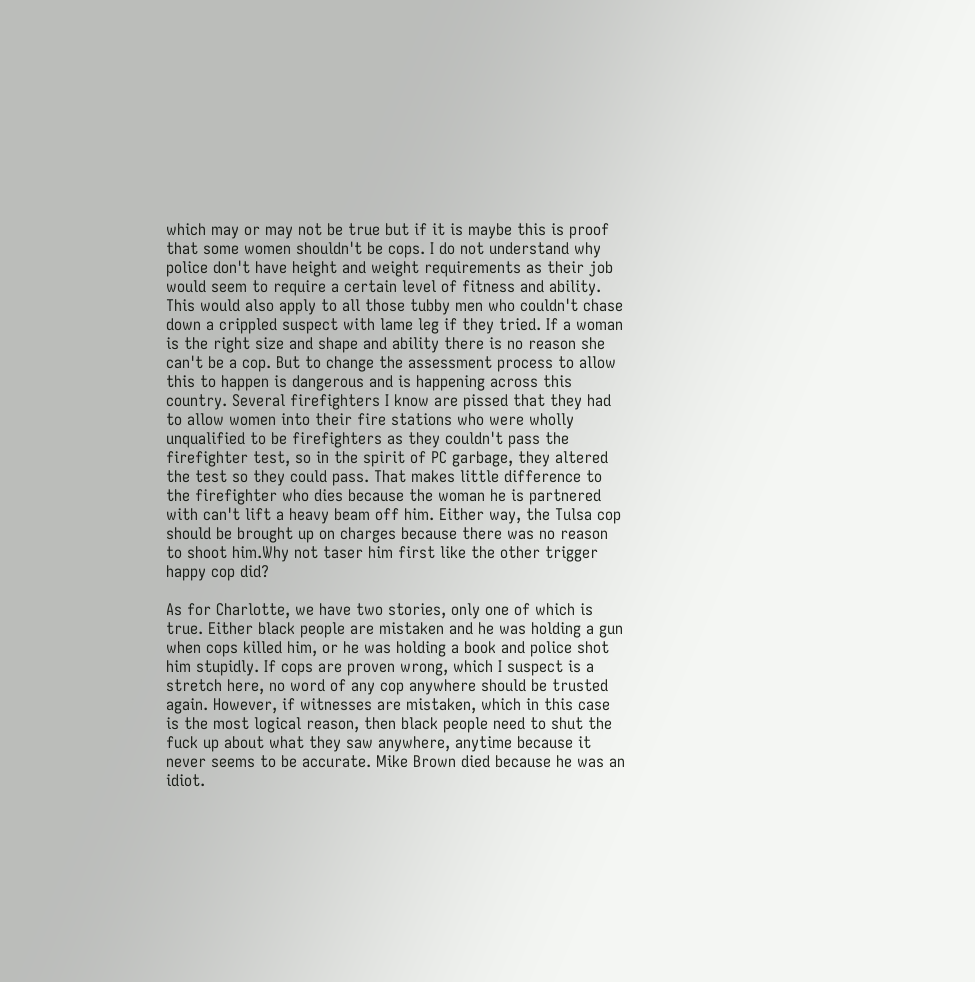which may or may not be true but if it is maybe this is proof that some women shouldn't be cops. I do not understand why police don't have height and weight requirements as their job would seem to require a certain level of fitness and ability. This would also apply to all those tubby men who couldn't chase down a crippled suspect with lame leg if they tried. If a woman is the right size and shape and ability there is no reason she can't be a cop. But to change the assessment process to allow this to happen is dangerous and is happening across this country. Several firefighters I know are pissed that they had to allow women into their fire stations who were wholly unqualified to be firefighters as they couldn't pass the firefighter test, so in the spirit of PC garbage, they altered the test so they could pass. That makes little difference to the firefighter who dies because the woman he is partnered with can't lift a heavy beam off him. Either way, the Tulsa cop should be brought up on charges because there was no reason to shoot him.Why not taser him first like the other trigger happy cop did?

As for Charlotte, we have two stories, only one of which is true. Either black people are mistaken and he was holding a gun when cops killed him, or he was holding a book and police shot him stupidly. If cops are proven wrong, which I suspect is a stretch here, no word of any cop anywhere should be trusted again. However, if witnesses are mistaken, which in this case is the most logical reason, then black people need to shut the fuck up about what they saw anywhere, anytime because it never seems to be accurate. Mike Brown died because he was an idiot.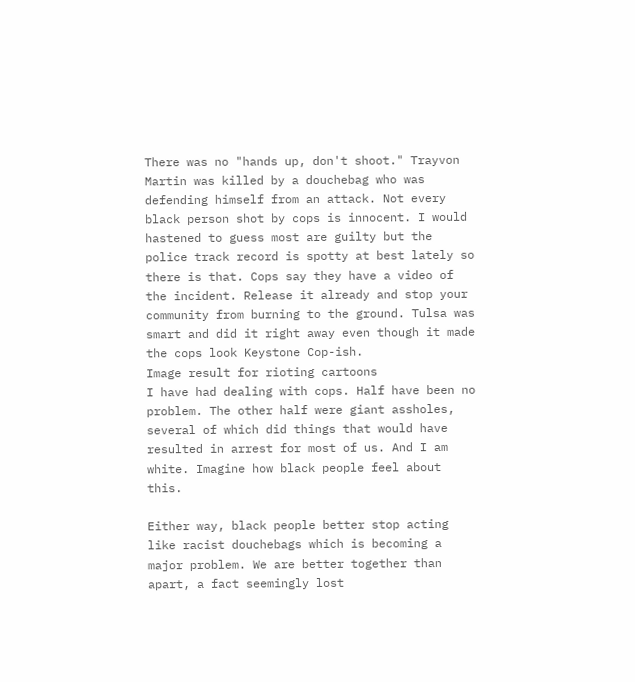There was no "hands up, don't shoot." Trayvon Martin was killed by a douchebag who was defending himself from an attack. Not every black person shot by cops is innocent. I would hastened to guess most are guilty but the police track record is spotty at best lately so there is that. Cops say they have a video of the incident. Release it already and stop your community from burning to the ground. Tulsa was smart and did it right away even though it made the cops look Keystone Cop-ish.
Image result for rioting cartoons
I have had dealing with cops. Half have been no problem. The other half were giant assholes, several of which did things that would have resulted in arrest for most of us. And I am white. Imagine how black people feel about this.

Either way, black people better stop acting like racist douchebags which is becoming a major problem. We are better together than apart, a fact seemingly lost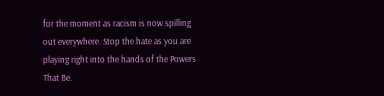for the moment as racism is now spilling out everywhere. Stop the hate as you are playing right into the hands of the Powers That Be.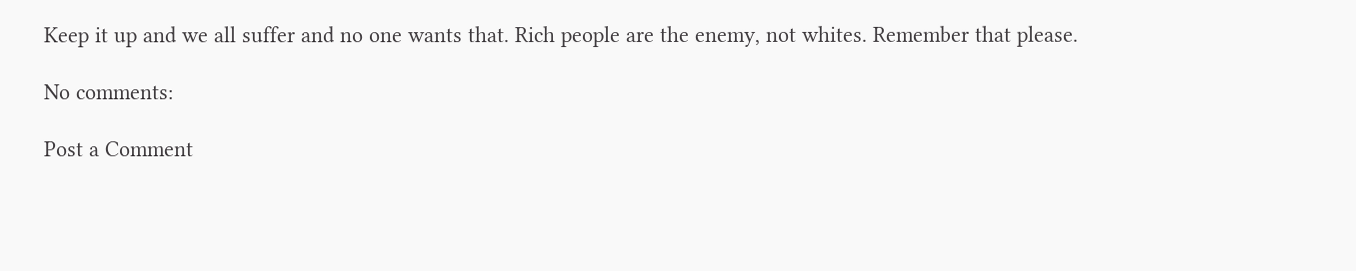Keep it up and we all suffer and no one wants that. Rich people are the enemy, not whites. Remember that please.

No comments:

Post a Comment